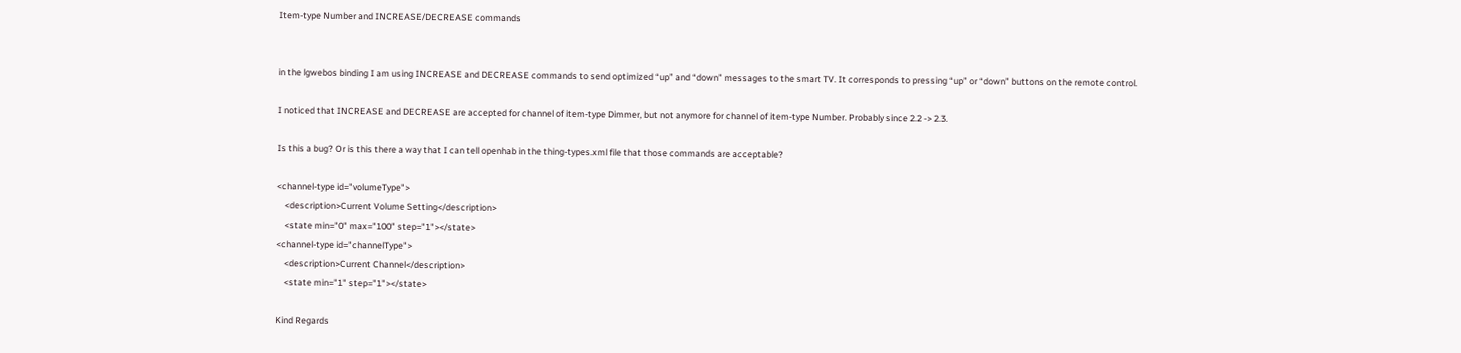Item-type Number and INCREASE/DECREASE commands


in the lgwebos binding I am using INCREASE and DECREASE commands to send optimized “up” and “down” messages to the smart TV. It corresponds to pressing “up” or “down” buttons on the remote control.

I noticed that INCREASE and DECREASE are accepted for channel of item-type Dimmer, but not anymore for channel of item-type Number. Probably since 2.2 -> 2.3.

Is this a bug? Or is this there a way that I can tell openhab in the thing-types.xml file that those commands are acceptable?

<channel-type id="volumeType">
    <description>Current Volume Setting</description>
    <state min="0" max="100" step="1"></state>
<channel-type id="channelType">
    <description>Current Channel</description>
    <state min="1" step="1"></state>

Kind Regards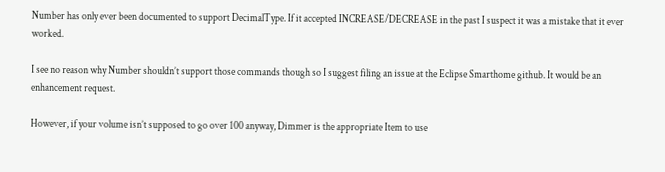Number has only ever been documented to support DecimalType. If it accepted INCREASE/DECREASE in the past I suspect it was a mistake that it ever worked.

I see no reason why Number shouldn’t support those commands though so I suggest filing an issue at the Eclipse Smarthome github. It would be an enhancement request.

However, if your volume isn’t supposed to go over 100 anyway, Dimmer is the appropriate Item to use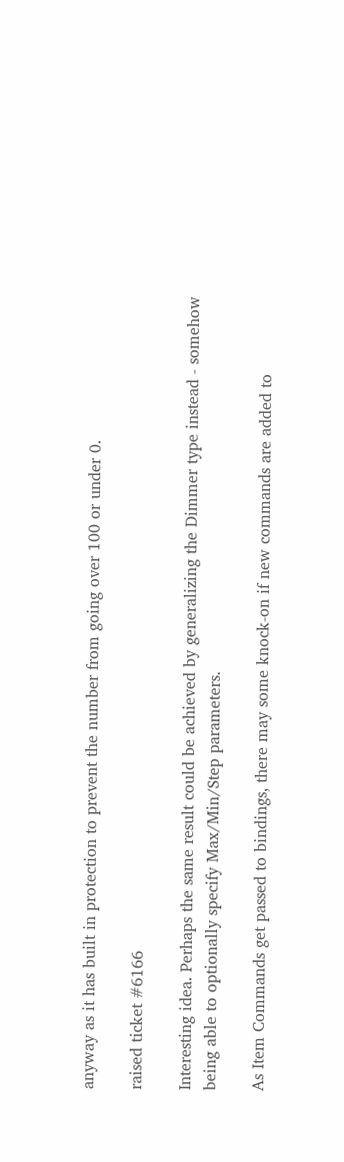anyway as it has built in protection to prevent the number from going over 100 or under 0.

raised ticket #6166

Interesting idea. Perhaps the same result could be achieved by generalizing the Dimmer type instead - somehow being able to optionally specify Max/Min/Step parameters.

As Item Commands get passed to bindings, there may some knock-on if new commands are added to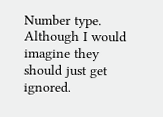Number type. Although I would imagine they should just get ignored.